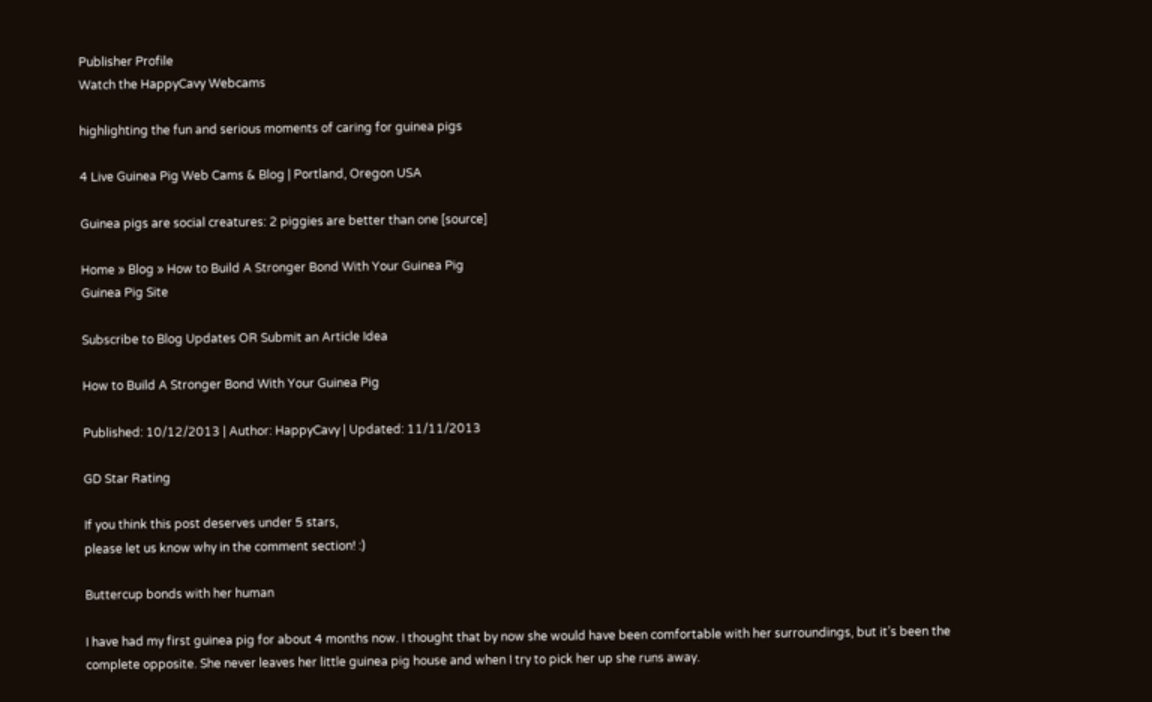Publisher Profile
Watch the HappyCavy Webcams

highlighting the fun and serious moments of caring for guinea pigs

4 Live Guinea Pig Web Cams & Blog | Portland, Oregon USA

Guinea pigs are social creatures: 2 piggies are better than one [source]

Home » Blog » How to Build A Stronger Bond With Your Guinea Pig
Guinea Pig Site

Subscribe to Blog Updates OR Submit an Article Idea

How to Build A Stronger Bond With Your Guinea Pig

Published: 10/12/2013 | Author: HappyCavy | Updated: 11/11/2013

GD Star Rating

If you think this post deserves under 5 stars,
please let us know why in the comment section! :)

Buttercup bonds with her human

I have had my first guinea pig for about 4 months now. I thought that by now she would have been comfortable with her surroundings, but it’s been the complete opposite. She never leaves her little guinea pig house and when I try to pick her up she runs away.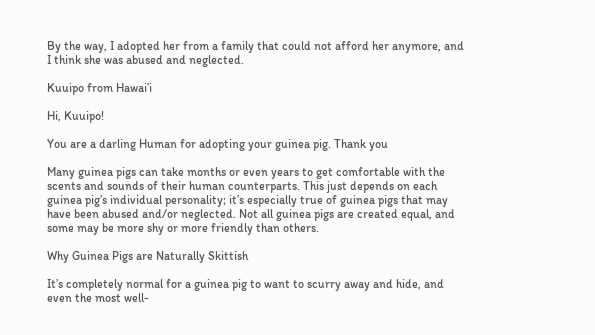By the way, I adopted her from a family that could not afford her anymore, and I think she was abused and neglected.

Kuuipo from Hawai’i

Hi, Kuuipo!

You are a darling Human for adopting your guinea pig. Thank you

Many guinea pigs can take months or even years to get comfortable with the scents and sounds of their human counterparts. This just depends on each guinea pig’s individual personality; it’s especially true of guinea pigs that may have been abused and/or neglected. Not all guinea pigs are created equal, and some may be more shy or more friendly than others.

Why Guinea Pigs are Naturally Skittish

It’s completely normal for a guinea pig to want to scurry away and hide, and even the most well-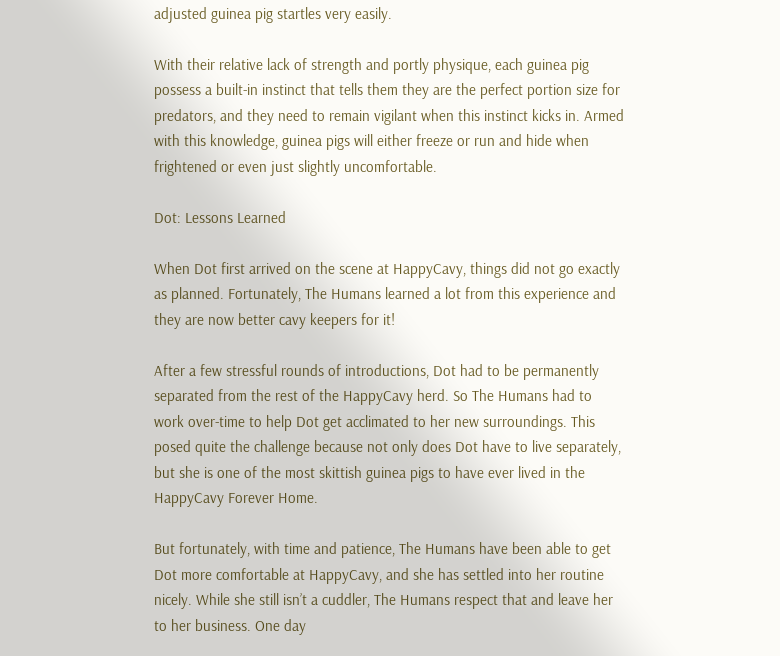adjusted guinea pig startles very easily.

With their relative lack of strength and portly physique, each guinea pig possess a built-in instinct that tells them they are the perfect portion size for predators, and they need to remain vigilant when this instinct kicks in. Armed with this knowledge, guinea pigs will either freeze or run and hide when frightened or even just slightly uncomfortable.

Dot: Lessons Learned

When Dot first arrived on the scene at HappyCavy, things did not go exactly as planned. Fortunately, The Humans learned a lot from this experience and they are now better cavy keepers for it!

After a few stressful rounds of introductions, Dot had to be permanently separated from the rest of the HappyCavy herd. So The Humans had to work over-time to help Dot get acclimated to her new surroundings. This posed quite the challenge because not only does Dot have to live separately, but she is one of the most skittish guinea pigs to have ever lived in the HappyCavy Forever Home.

But fortunately, with time and patience, The Humans have been able to get Dot more comfortable at HappyCavy, and she has settled into her routine nicely. While she still isn’t a cuddler, The Humans respect that and leave her to her business. One day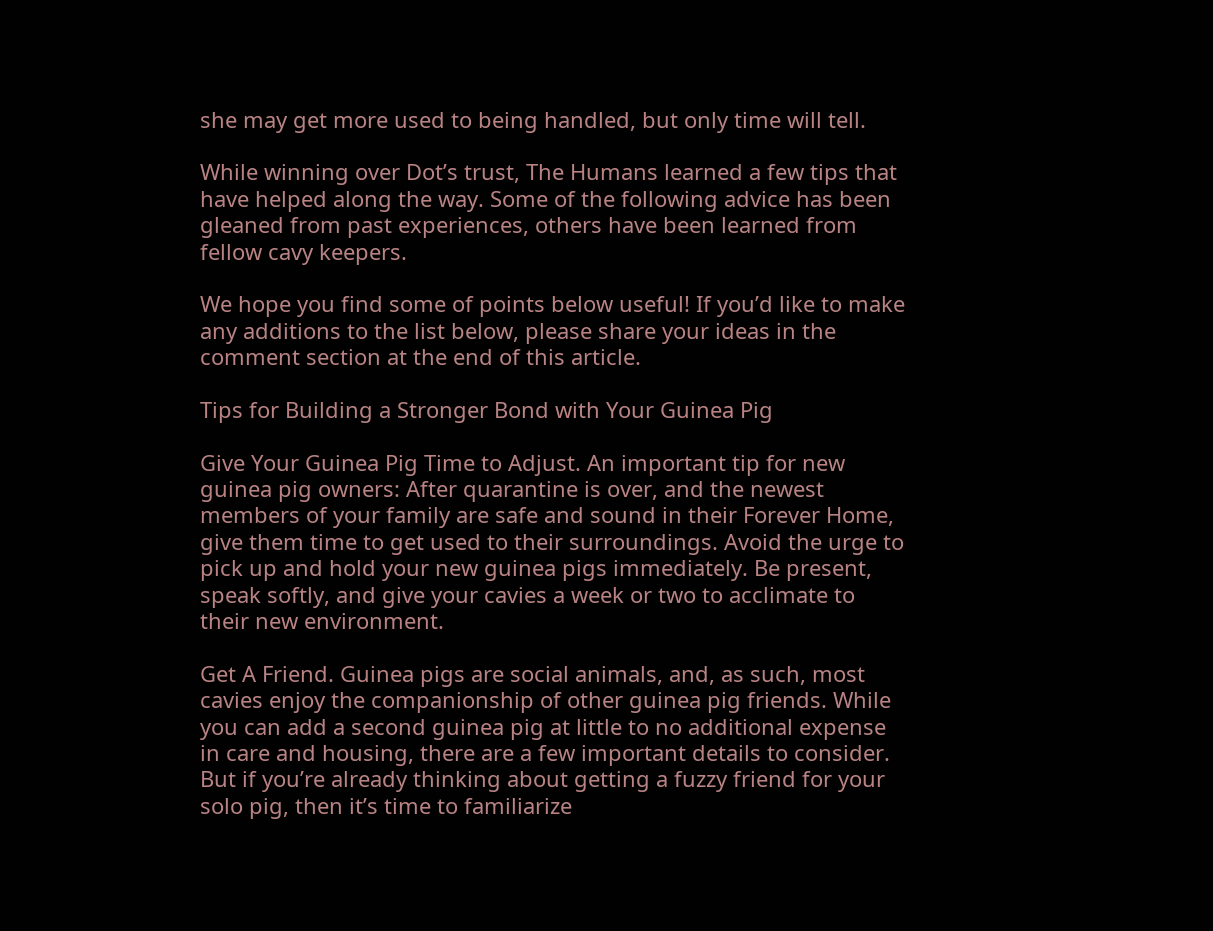she may get more used to being handled, but only time will tell.

While winning over Dot’s trust, The Humans learned a few tips that have helped along the way. Some of the following advice has been gleaned from past experiences, others have been learned from fellow cavy keepers.

We hope you find some of points below useful! If you’d like to make any additions to the list below, please share your ideas in the comment section at the end of this article.

Tips for Building a Stronger Bond with Your Guinea Pig

Give Your Guinea Pig Time to Adjust. An important tip for new guinea pig owners: After quarantine is over, and the newest members of your family are safe and sound in their Forever Home, give them time to get used to their surroundings. Avoid the urge to pick up and hold your new guinea pigs immediately. Be present, speak softly, and give your cavies a week or two to acclimate to their new environment.

Get A Friend. Guinea pigs are social animals, and, as such, most cavies enjoy the companionship of other guinea pig friends. While you can add a second guinea pig at little to no additional expense in care and housing, there are a few important details to consider. But if you’re already thinking about getting a fuzzy friend for your solo pig, then it’s time to familiarize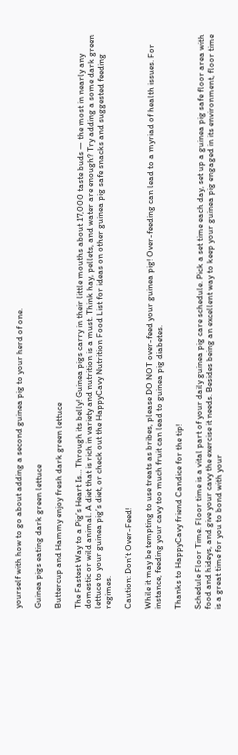yourself with how to go about adding a second guinea pig to your herd of one.

Guinea pigs eating dark green lettuce

Buttercup and Hammy enjoy fresh dark green lettuce

The Fastest Way to a Pig’s Heart Is… Through its belly! Guinea pigs carry in their little mouths about 17,000 taste buds — the most in nearly any domestic or wild animal. A diet that is rich in variety and nutrition is a must. Think hay, pellets, and water are enough? Try adding a some dark green lettuce to your guinea pig’s diet, or check out the HappyCavy Nutrition Food List for ideas on other guinea pig safe snacks and suggested feeding regimes.

Caution: Don’t Over-Feed!

While it may be tempting to use treats as bribes, please DO NOT over-feed your guinea pig! Over-feeding can lead to a myriad of health issues. For instance, feeding your cavy too much fruit can lead to guinea pig diabetes.

Thanks to HappyCavy friend Candice for the tip!

Schedule Floor Time. Floor time is a vital part of your daily guinea pig care schedule. Pick a set time each day, set up a guinea pig safe floor area with food and hideys, and give your cavy the exercise it needs. Besides being an excellent way to keep your guinea pig engaged in its environment, floor time is a great time for you to bond with your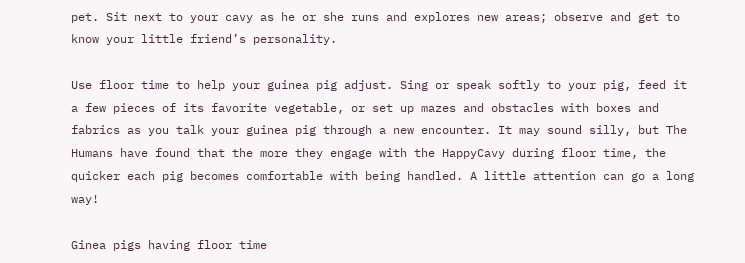pet. Sit next to your cavy as he or she runs and explores new areas; observe and get to know your little friend’s personality.

Use floor time to help your guinea pig adjust. Sing or speak softly to your pig, feed it a few pieces of its favorite vegetable, or set up mazes and obstacles with boxes and fabrics as you talk your guinea pig through a new encounter. It may sound silly, but The Humans have found that the more they engage with the HappyCavy during floor time, the quicker each pig becomes comfortable with being handled. A little attention can go a long way!

Ginea pigs having floor time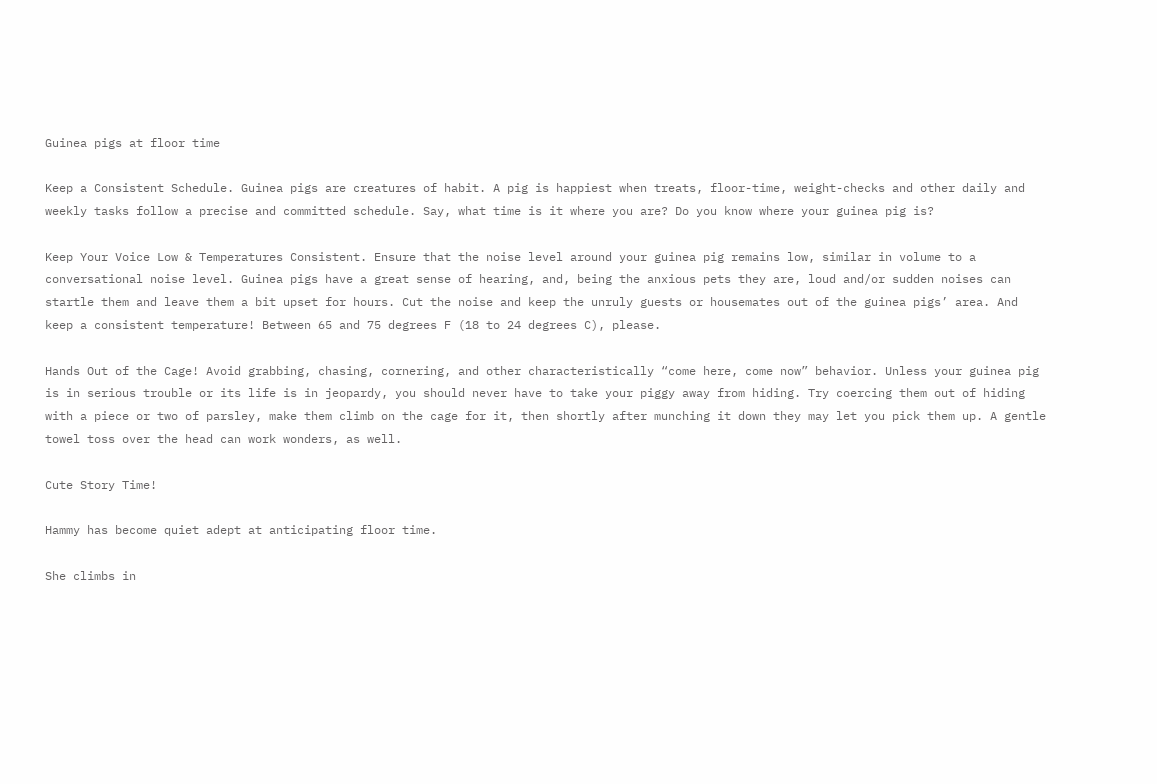Guinea pigs at floor time

Keep a Consistent Schedule. Guinea pigs are creatures of habit. A pig is happiest when treats, floor-time, weight-checks and other daily and weekly tasks follow a precise and committed schedule. Say, what time is it where you are? Do you know where your guinea pig is?

Keep Your Voice Low & Temperatures Consistent. Ensure that the noise level around your guinea pig remains low, similar in volume to a conversational noise level. Guinea pigs have a great sense of hearing, and, being the anxious pets they are, loud and/or sudden noises can startle them and leave them a bit upset for hours. Cut the noise and keep the unruly guests or housemates out of the guinea pigs’ area. And keep a consistent temperature! Between 65 and 75 degrees F (18 to 24 degrees C), please.

Hands Out of the Cage! Avoid grabbing, chasing, cornering, and other characteristically “come here, come now” behavior. Unless your guinea pig is in serious trouble or its life is in jeopardy, you should never have to take your piggy away from hiding. Try coercing them out of hiding with a piece or two of parsley, make them climb on the cage for it, then shortly after munching it down they may let you pick them up. A gentle towel toss over the head can work wonders, as well.

Cute Story Time!

Hammy has become quiet adept at anticipating floor time.

She climbs in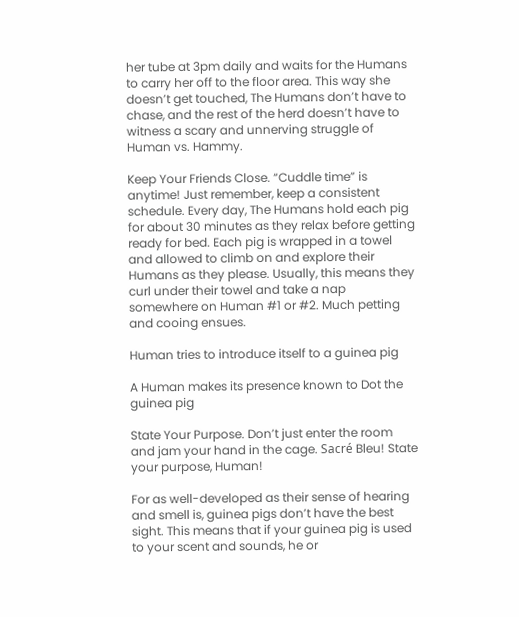her tube at 3pm daily and waits for the Humans to carry her off to the floor area. This way she doesn’t get touched, The Humans don’t have to chase, and the rest of the herd doesn’t have to witness a scary and unnerving struggle of Human vs. Hammy.

Keep Your Friends Close. “Cuddle time” is anytime! Just remember, keep a consistent schedule. Every day, The Humans hold each pig for about 30 minutes as they relax before getting ready for bed. Each pig is wrapped in a towel and allowed to climb on and explore their Humans as they please. Usually, this means they curl under their towel and take a nap somewhere on Human #1 or #2. Much petting and cooing ensues.

Human tries to introduce itself to a guinea pig

A Human makes its presence known to Dot the guinea pig

State Your Purpose. Don’t just enter the room and jam your hand in the cage. Sacré Bleu! State your purpose, Human!

For as well-developed as their sense of hearing and smell is, guinea pigs don’t have the best sight. This means that if your guinea pig is used to your scent and sounds, he or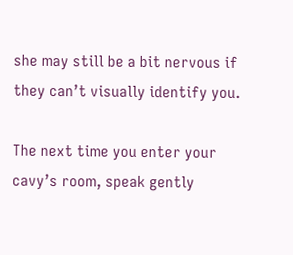she may still be a bit nervous if they can’t visually identify you.

The next time you enter your cavy’s room, speak gently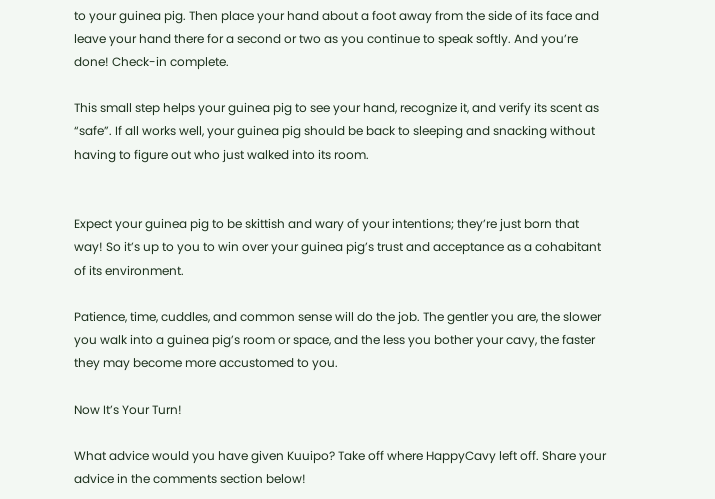to your guinea pig. Then place your hand about a foot away from the side of its face and leave your hand there for a second or two as you continue to speak softly. And you’re done! Check-in complete.

This small step helps your guinea pig to see your hand, recognize it, and verify its scent as “safe”. If all works well, your guinea pig should be back to sleeping and snacking without having to figure out who just walked into its room.


Expect your guinea pig to be skittish and wary of your intentions; they’re just born that way! So it’s up to you to win over your guinea pig’s trust and acceptance as a cohabitant of its environment.

Patience, time, cuddles, and common sense will do the job. The gentler you are, the slower you walk into a guinea pig’s room or space, and the less you bother your cavy, the faster they may become more accustomed to you.

Now It’s Your Turn!

What advice would you have given Kuuipo? Take off where HappyCavy left off. Share your advice in the comments section below!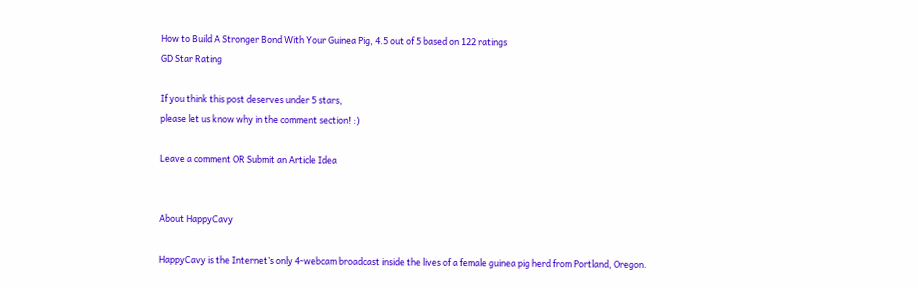How to Build A Stronger Bond With Your Guinea Pig, 4.5 out of 5 based on 122 ratings
GD Star Rating

If you think this post deserves under 5 stars,
please let us know why in the comment section! :)

Leave a comment OR Submit an Article Idea


About HappyCavy

HappyCavy is the Internet’s only 4-webcam broadcast inside the lives of a female guinea pig herd from Portland, Oregon.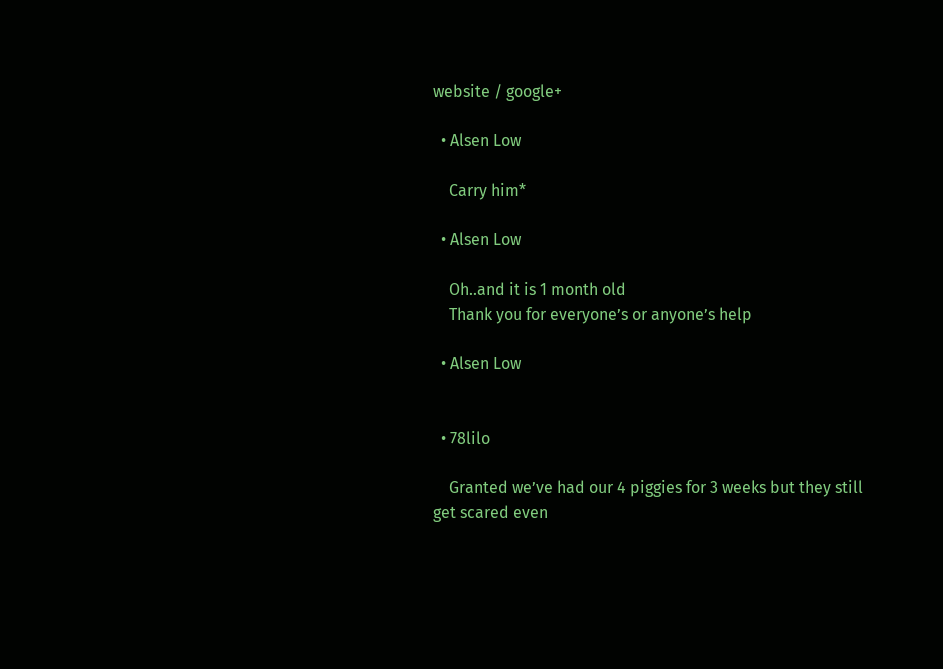website / google+

  • Alsen Low

    Carry him*

  • Alsen Low

    Oh..and it is 1 month old
    Thank you for everyone’s or anyone’s help

  • Alsen Low


  • 78lilo

    Granted we’ve had our 4 piggies for 3 weeks but they still get scared even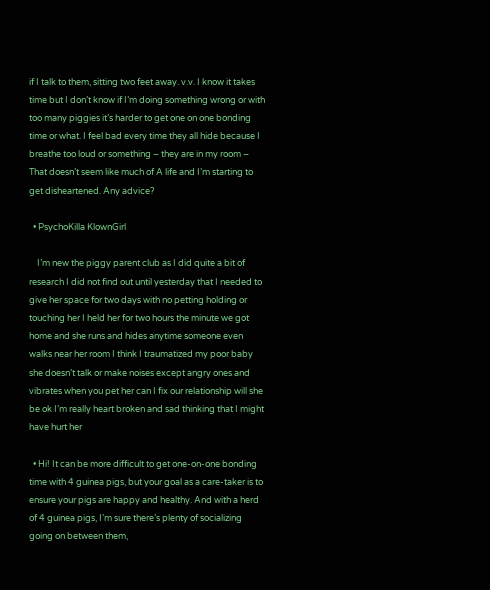if I talk to them, sitting two feet away. v.v. I know it takes time but I don’t know if I’m doing something wrong or with too many piggies it’s harder to get one on one bonding time or what. I feel bad every time they all hide because I breathe too loud or something – they are in my room – That doesn’t seem like much of A life and I’m starting to get disheartened. Any advice?

  • PsychoKilla KlownGirl

    I’m new the piggy parent club as I did quite a bit of research I did not find out until yesterday that I needed to give her space for two days with no petting holding or touching her I held her for two hours the minute we got home and she runs and hides anytime someone even walks near her room I think I traumatized my poor baby she doesn’t talk or make noises except angry ones and vibrates when you pet her can I fix our relationship will she be ok I’m really heart broken and sad thinking that I might have hurt her

  • Hi! It can be more difficult to get one-on-one bonding time with 4 guinea pigs, but your goal as a care-taker is to ensure your pigs are happy and healthy. And with a herd of 4 guinea pigs, I’m sure there’s plenty of socializing going on between them,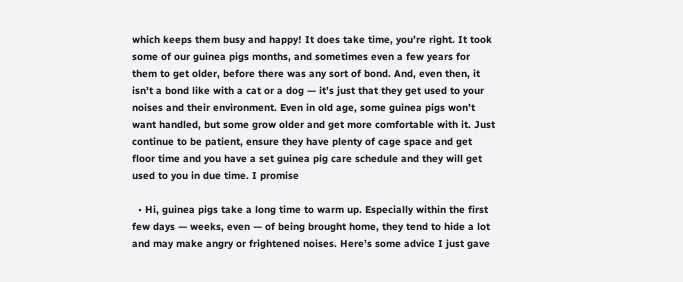which keeps them busy and happy! It does take time, you’re right. It took some of our guinea pigs months, and sometimes even a few years for them to get older, before there was any sort of bond. And, even then, it isn’t a bond like with a cat or a dog — it’s just that they get used to your noises and their environment. Even in old age, some guinea pigs won’t want handled, but some grow older and get more comfortable with it. Just continue to be patient, ensure they have plenty of cage space and get floor time and you have a set guinea pig care schedule and they will get used to you in due time. I promise

  • Hi, guinea pigs take a long time to warm up. Especially within the first few days — weeks, even — of being brought home, they tend to hide a lot and may make angry or frightened noises. Here’s some advice I just gave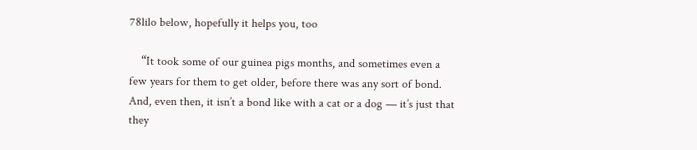78lilo below, hopefully it helps you, too

    “It took some of our guinea pigs months, and sometimes even a few years for them to get older, before there was any sort of bond. And, even then, it isn’t a bond like with a cat or a dog — it’s just that they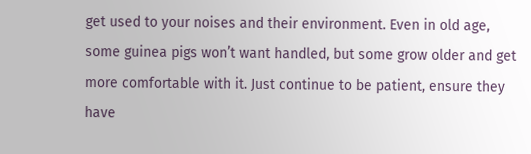get used to your noises and their environment. Even in old age, some guinea pigs won’t want handled, but some grow older and get more comfortable with it. Just continue to be patient, ensure they have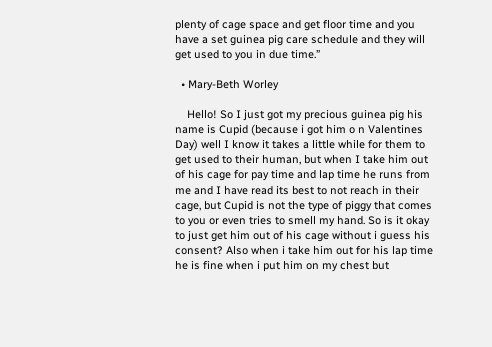plenty of cage space and get floor time and you have a set guinea pig care schedule and they will get used to you in due time.”

  • Mary-Beth Worley

    Hello! So I just got my precious guinea pig his name is Cupid (because i got him o n Valentines Day) well I know it takes a little while for them to get used to their human, but when I take him out of his cage for pay time and lap time he runs from me and I have read its best to not reach in their cage, but Cupid is not the type of piggy that comes to you or even tries to smell my hand. So is it okay to just get him out of his cage without i guess his consent? Also when i take him out for his lap time he is fine when i put him on my chest but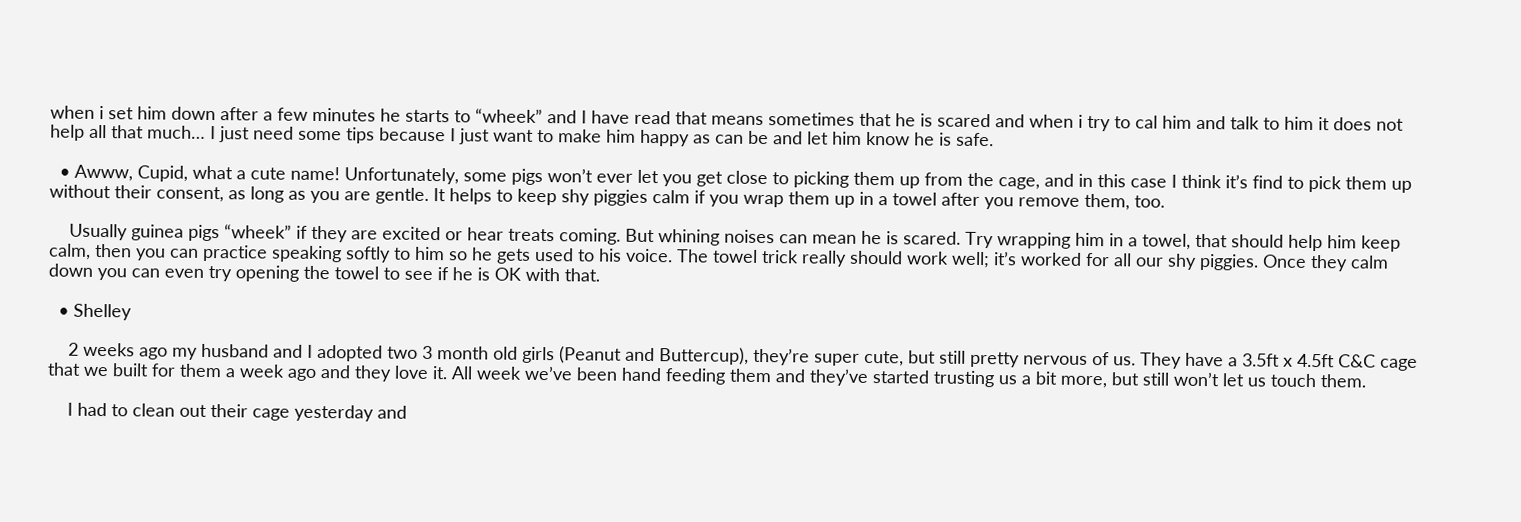when i set him down after a few minutes he starts to “wheek” and I have read that means sometimes that he is scared and when i try to cal him and talk to him it does not help all that much… I just need some tips because I just want to make him happy as can be and let him know he is safe.

  • Awww, Cupid, what a cute name! Unfortunately, some pigs won’t ever let you get close to picking them up from the cage, and in this case I think it’s find to pick them up without their consent, as long as you are gentle. It helps to keep shy piggies calm if you wrap them up in a towel after you remove them, too.

    Usually guinea pigs “wheek” if they are excited or hear treats coming. But whining noises can mean he is scared. Try wrapping him in a towel, that should help him keep calm, then you can practice speaking softly to him so he gets used to his voice. The towel trick really should work well; it’s worked for all our shy piggies. Once they calm down you can even try opening the towel to see if he is OK with that.

  • Shelley

    2 weeks ago my husband and I adopted two 3 month old girls (Peanut and Buttercup), they’re super cute, but still pretty nervous of us. They have a 3.5ft x 4.5ft C&C cage that we built for them a week ago and they love it. All week we’ve been hand feeding them and they’ve started trusting us a bit more, but still won’t let us touch them.

    I had to clean out their cage yesterday and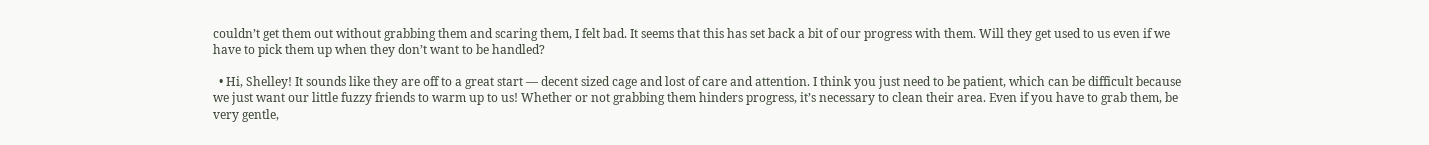couldn’t get them out without grabbing them and scaring them, I felt bad. It seems that this has set back a bit of our progress with them. Will they get used to us even if we have to pick them up when they don’t want to be handled?

  • Hi, Shelley! It sounds like they are off to a great start — decent sized cage and lost of care and attention. I think you just need to be patient, which can be difficult because we just want our little fuzzy friends to warm up to us! Whether or not grabbing them hinders progress, it’s necessary to clean their area. Even if you have to grab them, be very gentle,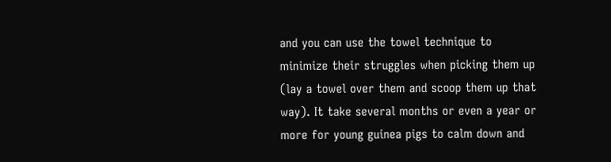and you can use the towel technique to minimize their struggles when picking them up (lay a towel over them and scoop them up that way). It take several months or even a year or more for young guinea pigs to calm down and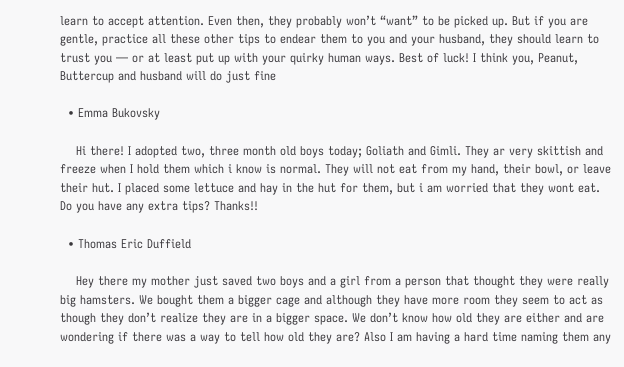learn to accept attention. Even then, they probably won’t “want” to be picked up. But if you are gentle, practice all these other tips to endear them to you and your husband, they should learn to trust you — or at least put up with your quirky human ways. Best of luck! I think you, Peanut, Buttercup and husband will do just fine

  • Emma Bukovsky

    Hi there! I adopted two, three month old boys today; Goliath and Gimli. They ar very skittish and freeze when I hold them which i know is normal. They will not eat from my hand, their bowl, or leave their hut. I placed some lettuce and hay in the hut for them, but i am worried that they wont eat. Do you have any extra tips? Thanks!!

  • Thomas Eric Duffield

    Hey there my mother just saved two boys and a girl from a person that thought they were really big hamsters. We bought them a bigger cage and although they have more room they seem to act as though they don’t realize they are in a bigger space. We don’t know how old they are either and are wondering if there was a way to tell how old they are? Also I am having a hard time naming them any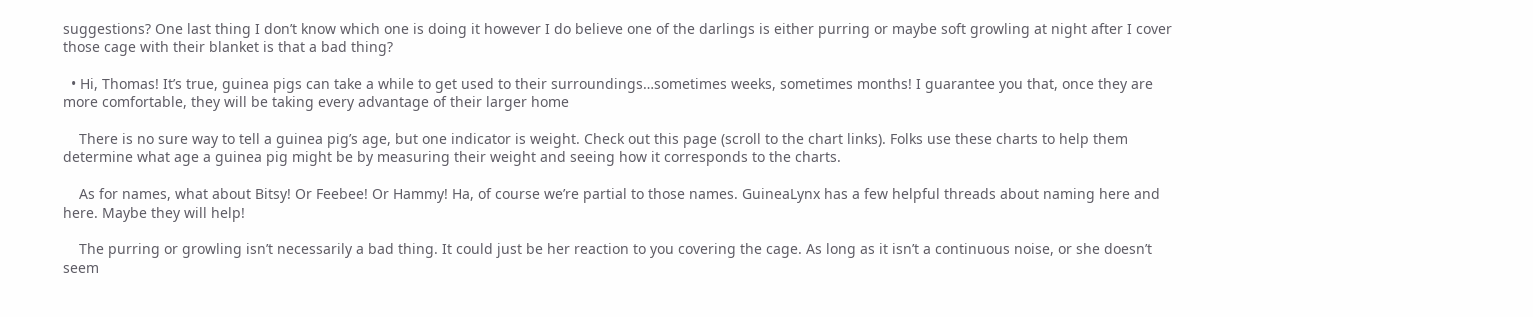suggestions? One last thing I don’t know which one is doing it however I do believe one of the darlings is either purring or maybe soft growling at night after I cover those cage with their blanket is that a bad thing?

  • Hi, Thomas! It’s true, guinea pigs can take a while to get used to their surroundings…sometimes weeks, sometimes months! I guarantee you that, once they are more comfortable, they will be taking every advantage of their larger home

    There is no sure way to tell a guinea pig’s age, but one indicator is weight. Check out this page (scroll to the chart links). Folks use these charts to help them determine what age a guinea pig might be by measuring their weight and seeing how it corresponds to the charts.

    As for names, what about Bitsy! Or Feebee! Or Hammy! Ha, of course we’re partial to those names. GuineaLynx has a few helpful threads about naming here and here. Maybe they will help!

    The purring or growling isn’t necessarily a bad thing. It could just be her reaction to you covering the cage. As long as it isn’t a continuous noise, or she doesn’t seem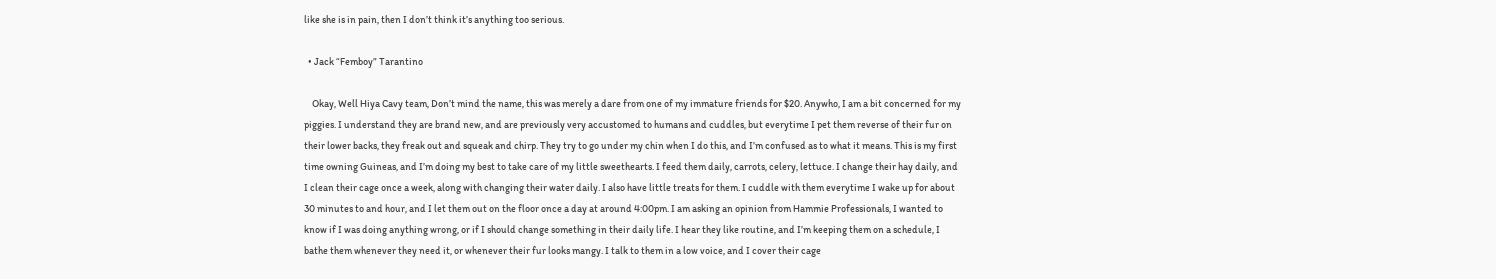like she is in pain, then I don’t think it’s anything too serious.

  • Jack “Femboy” Tarantino

    Okay, Well Hiya Cavy team, Don’t mind the name, this was merely a dare from one of my immature friends for $20. Anywho, I am a bit concerned for my piggies. I understand they are brand new, and are previously very accustomed to humans and cuddles, but everytime I pet them reverse of their fur on their lower backs, they freak out and squeak and chirp. They try to go under my chin when I do this, and I’m confused as to what it means. This is my first time owning Guineas, and I’m doing my best to take care of my little sweethearts. I feed them daily, carrots, celery, lettuce. I change their hay daily, and I clean their cage once a week, along with changing their water daily. I also have little treats for them. I cuddle with them everytime I wake up for about 30 minutes to and hour, and I let them out on the floor once a day at around 4:00pm. I am asking an opinion from Hammie Professionals, I wanted to know if I was doing anything wrong, or if I should change something in their daily life. I hear they like routine, and I’m keeping them on a schedule, I bathe them whenever they need it, or whenever their fur looks mangy. I talk to them in a low voice, and I cover their cage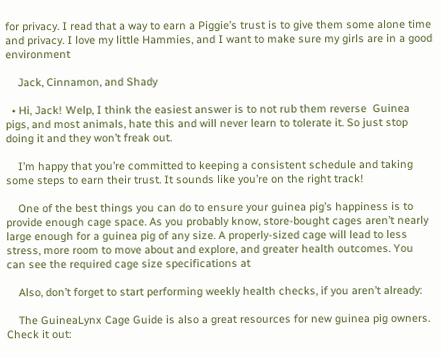for privacy. I read that a way to earn a Piggie’s trust is to give them some alone time and privacy. I love my little Hammies, and I want to make sure my girls are in a good environment

    Jack, Cinnamon, and Shady

  • Hi, Jack! Welp, I think the easiest answer is to not rub them reverse  Guinea pigs, and most animals, hate this and will never learn to tolerate it. So just stop doing it and they won’t freak out.

    I’m happy that you’re committed to keeping a consistent schedule and taking some steps to earn their trust. It sounds like you’re on the right track!

    One of the best things you can do to ensure your guinea pig’s happiness is to provide enough cage space. As you probably know, store-bought cages aren’t nearly large enough for a guinea pig of any size. A properly-sized cage will lead to less stress, more room to move about and explore, and greater health outcomes. You can see the required cage size specifications at

    Also, don’t forget to start performing weekly health checks, if you aren’t already:

    The GuineaLynx Cage Guide is also a great resources for new guinea pig owners. Check it out: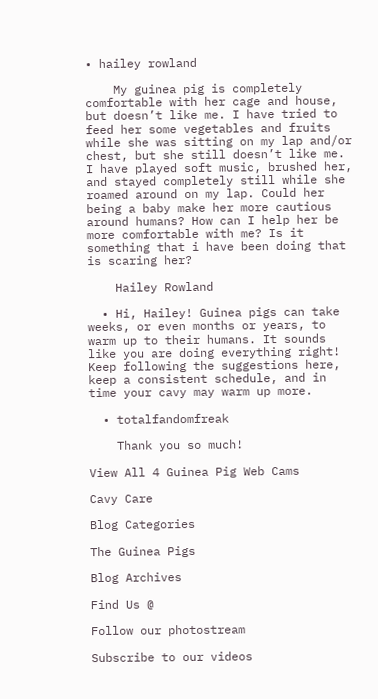• hailey rowland

    My guinea pig is completely comfortable with her cage and house, but doesn’t like me. I have tried to feed her some vegetables and fruits while she was sitting on my lap and/or chest, but she still doesn’t like me. I have played soft music, brushed her, and stayed completely still while she roamed around on my lap. Could her being a baby make her more cautious around humans? How can I help her be more comfortable with me? Is it something that i have been doing that is scaring her?

    Hailey Rowland

  • Hi, Hailey! Guinea pigs can take weeks, or even months or years, to warm up to their humans. It sounds like you are doing everything right! Keep following the suggestions here, keep a consistent schedule, and in time your cavy may warm up more.

  • totalfandomfreak

    Thank you so much!

View All 4 Guinea Pig Web Cams

Cavy Care

Blog Categories

The Guinea Pigs

Blog Archives

Find Us @

Follow our photostream

Subscribe to our videos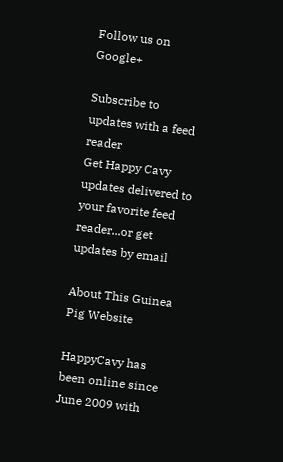Follow us on Google+

Subscribe to updates with a feed reader
Get Happy Cavy updates delivered to your favorite feed reader...or get updates by email

About This Guinea Pig Website

HappyCavy has been online since June 2009 with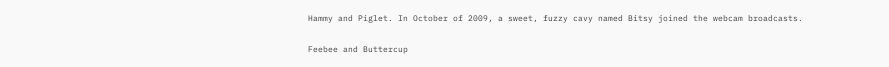Hammy and Piglet. In October of 2009, a sweet, fuzzy cavy named Bitsy joined the webcam broadcasts.

Feebee and Buttercup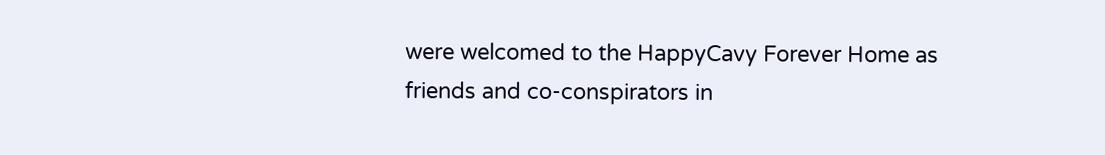were welcomed to the HappyCavy Forever Home as friends and co-conspirators in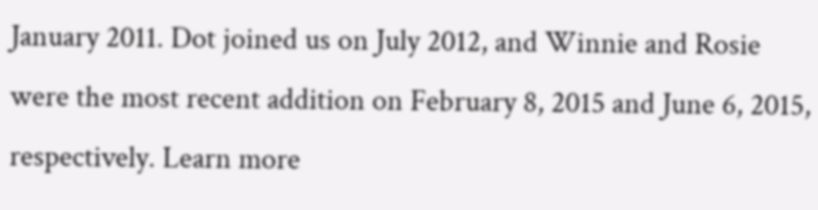January 2011. Dot joined us on July 2012, and Winnie and Rosie were the most recent addition on February 8, 2015 and June 6, 2015, respectively. Learn more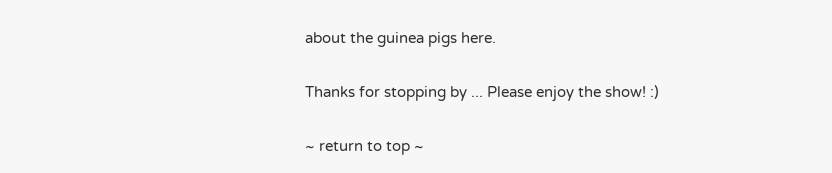about the guinea pigs here.

Thanks for stopping by ... Please enjoy the show! :)

~ return to top ~